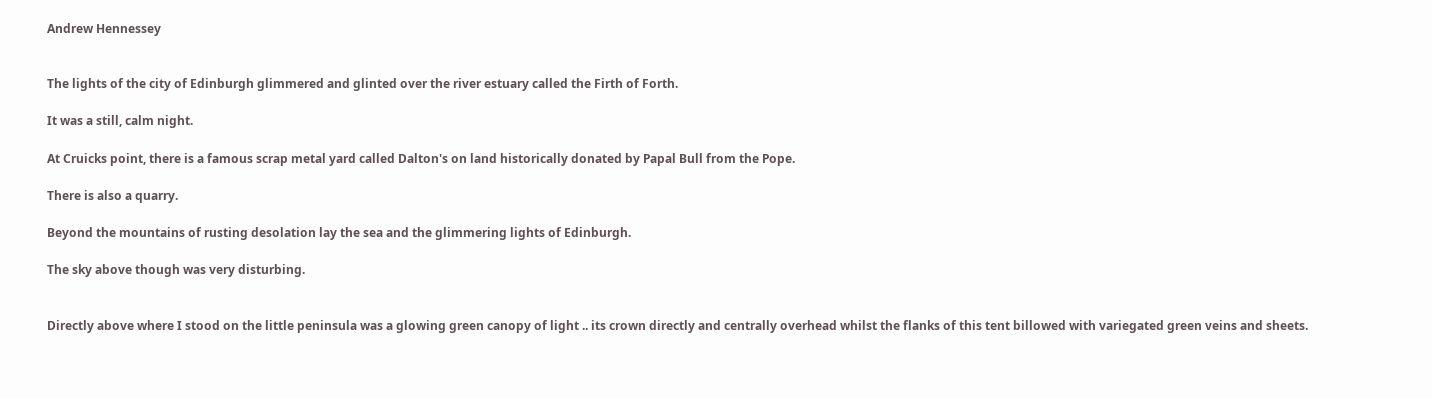Andrew Hennessey


The lights of the city of Edinburgh glimmered and glinted over the river estuary called the Firth of Forth.

It was a still, calm night.

At Cruicks point, there is a famous scrap metal yard called Dalton's on land historically donated by Papal Bull from the Pope.

There is also a quarry.

Beyond the mountains of rusting desolation lay the sea and the glimmering lights of Edinburgh.

The sky above though was very disturbing.


Directly above where I stood on the little peninsula was a glowing green canopy of light .. its crown directly and centrally overhead whilst the flanks of this tent billowed with variegated green veins and sheets.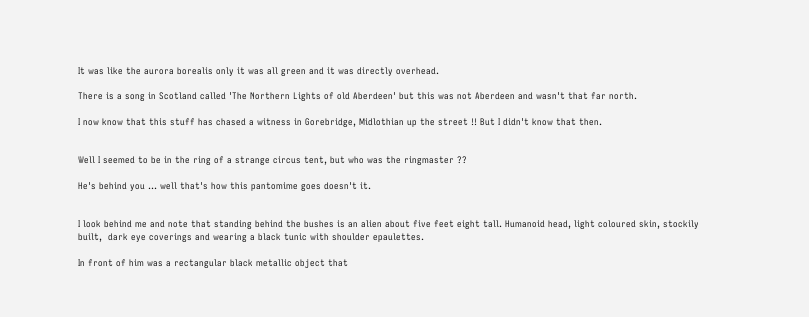It was like the aurora borealis only it was all green and it was directly overhead.

There is a song in Scotland called 'The Northern Lights of old Aberdeen' but this was not Aberdeen and wasn't that far north.

I now know that this stuff has chased a witness in Gorebridge, Midlothian up the street !! But I didn't know that then.


Well I seemed to be in the ring of a strange circus tent, but who was the ringmaster ??

He's behind you … well that's how this pantomime goes doesn't it.


I look behind me and note that standing behind the bushes is an alien about five feet eight tall. Humanoid head, light coloured skin, stockily built,  dark eye coverings and wearing a black tunic with shoulder epaulettes.

In front of him was a rectangular black metallic object that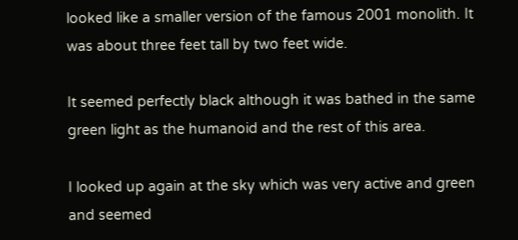looked like a smaller version of the famous 2001 monolith. It was about three feet tall by two feet wide.

It seemed perfectly black although it was bathed in the same green light as the humanoid and the rest of this area.

I looked up again at the sky which was very active and green and seemed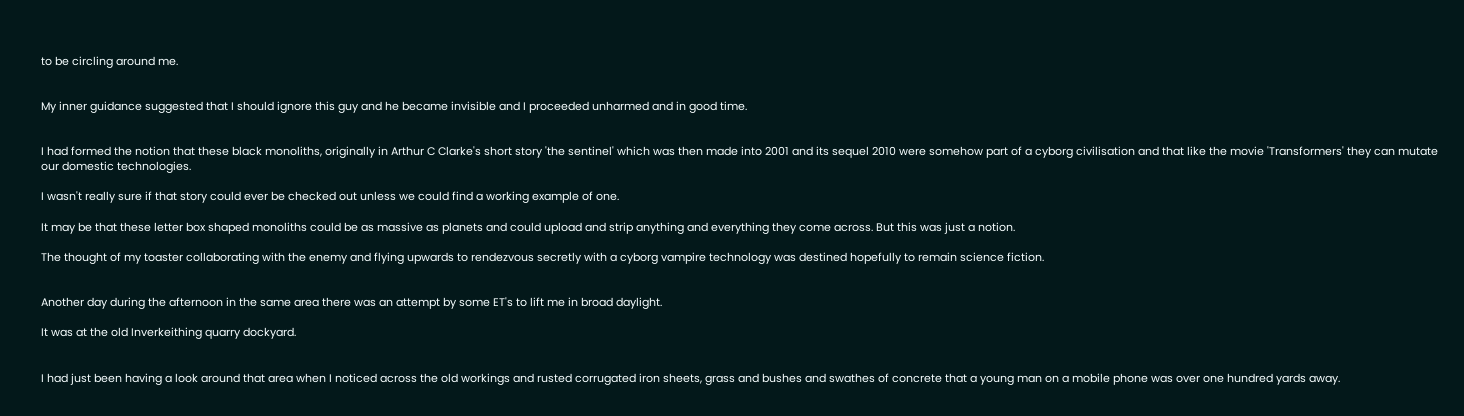to be circling around me.


My inner guidance suggested that I should ignore this guy and he became invisible and I proceeded unharmed and in good time.


I had formed the notion that these black monoliths, originally in Arthur C Clarke's short story 'the sentinel' which was then made into 2001 and its sequel 2010 were somehow part of a cyborg civilisation and that like the movie 'Transformers' they can mutate our domestic technologies.

I wasn't really sure if that story could ever be checked out unless we could find a working example of one.

It may be that these letter box shaped monoliths could be as massive as planets and could upload and strip anything and everything they come across. But this was just a notion.

The thought of my toaster collaborating with the enemy and flying upwards to rendezvous secretly with a cyborg vampire technology was destined hopefully to remain science fiction.


Another day during the afternoon in the same area there was an attempt by some ET's to lift me in broad daylight.

It was at the old Inverkeithing quarry dockyard.


I had just been having a look around that area when I noticed across the old workings and rusted corrugated iron sheets, grass and bushes and swathes of concrete that a young man on a mobile phone was over one hundred yards away.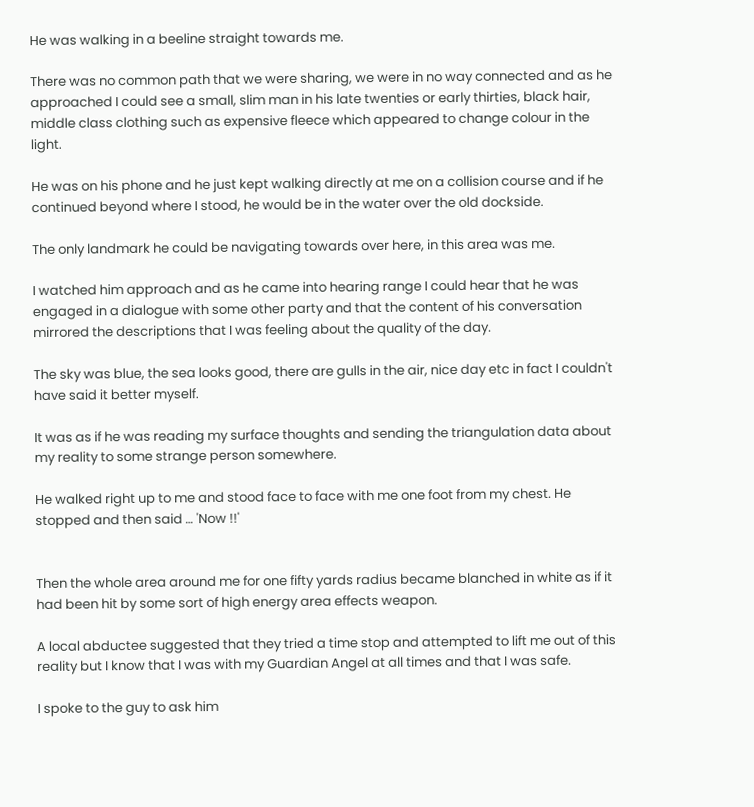He was walking in a beeline straight towards me.

There was no common path that we were sharing, we were in no way connected and as he approached I could see a small, slim man in his late twenties or early thirties, black hair, middle class clothing such as expensive fleece which appeared to change colour in the light.

He was on his phone and he just kept walking directly at me on a collision course and if he continued beyond where I stood, he would be in the water over the old dockside.

The only landmark he could be navigating towards over here, in this area was me.

I watched him approach and as he came into hearing range I could hear that he was engaged in a dialogue with some other party and that the content of his conversation mirrored the descriptions that I was feeling about the quality of the day.

The sky was blue, the sea looks good, there are gulls in the air, nice day etc in fact I couldn't have said it better myself.

It was as if he was reading my surface thoughts and sending the triangulation data about my reality to some strange person somewhere.

He walked right up to me and stood face to face with me one foot from my chest. He stopped and then said … 'Now !!'


Then the whole area around me for one fifty yards radius became blanched in white as if it had been hit by some sort of high energy area effects weapon.

A local abductee suggested that they tried a time stop and attempted to lift me out of this reality but I know that I was with my Guardian Angel at all times and that I was safe.

I spoke to the guy to ask him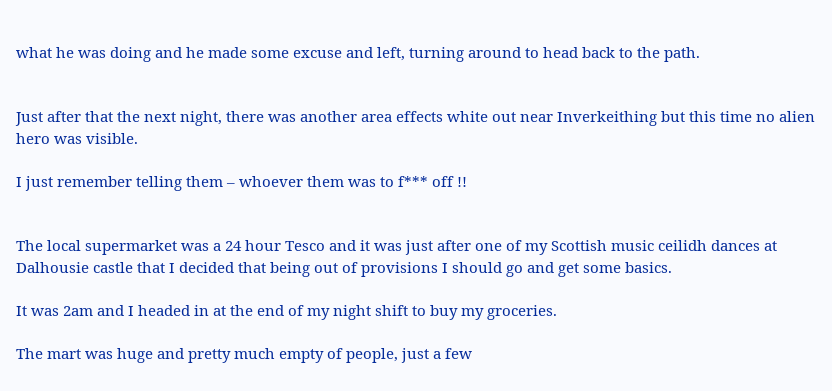what he was doing and he made some excuse and left, turning around to head back to the path.


Just after that the next night, there was another area effects white out near Inverkeithing but this time no alien hero was visible.

I just remember telling them – whoever them was to f*** off !!


The local supermarket was a 24 hour Tesco and it was just after one of my Scottish music ceilidh dances at Dalhousie castle that I decided that being out of provisions I should go and get some basics.

It was 2am and I headed in at the end of my night shift to buy my groceries.

The mart was huge and pretty much empty of people, just a few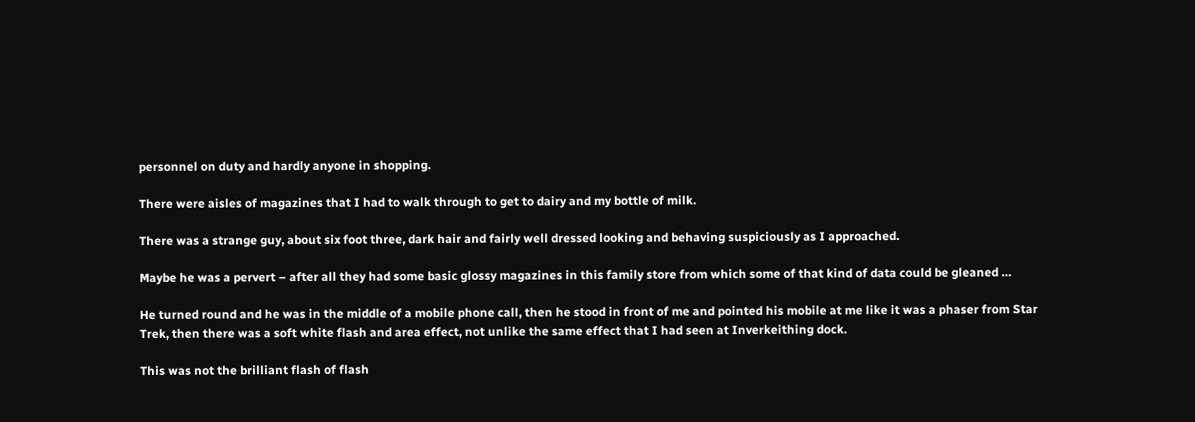personnel on duty and hardly anyone in shopping.

There were aisles of magazines that I had to walk through to get to dairy and my bottle of milk.

There was a strange guy, about six foot three, dark hair and fairly well dressed looking and behaving suspiciously as I approached.

Maybe he was a pervert – after all they had some basic glossy magazines in this family store from which some of that kind of data could be gleaned …

He turned round and he was in the middle of a mobile phone call, then he stood in front of me and pointed his mobile at me like it was a phaser from Star Trek, then there was a soft white flash and area effect, not unlike the same effect that I had seen at Inverkeithing dock.

This was not the brilliant flash of flash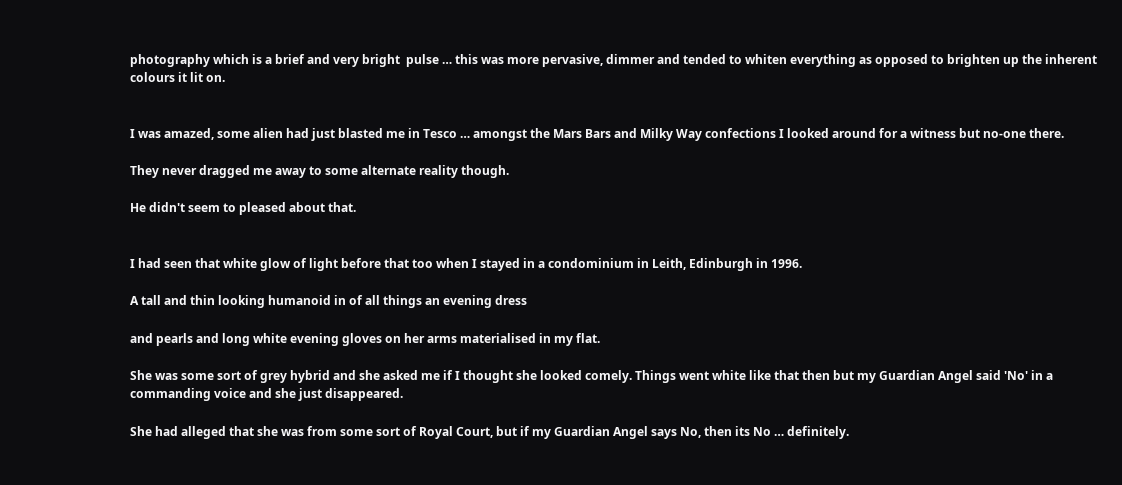photography which is a brief and very bright  pulse … this was more pervasive, dimmer and tended to whiten everything as opposed to brighten up the inherent colours it lit on.


I was amazed, some alien had just blasted me in Tesco … amongst the Mars Bars and Milky Way confections I looked around for a witness but no-one there.

They never dragged me away to some alternate reality though.

He didn't seem to pleased about that.


I had seen that white glow of light before that too when I stayed in a condominium in Leith, Edinburgh in 1996.

A tall and thin looking humanoid in of all things an evening dress

and pearls and long white evening gloves on her arms materialised in my flat.

She was some sort of grey hybrid and she asked me if I thought she looked comely. Things went white like that then but my Guardian Angel said 'No' in a commanding voice and she just disappeared.

She had alleged that she was from some sort of Royal Court, but if my Guardian Angel says No, then its No … definitely.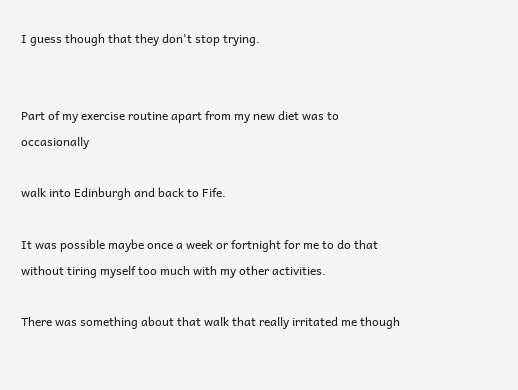I guess though that they don't stop trying.


Part of my exercise routine apart from my new diet was to occasionally

walk into Edinburgh and back to Fife.

It was possible maybe once a week or fortnight for me to do that without tiring myself too much with my other activities.

There was something about that walk that really irritated me though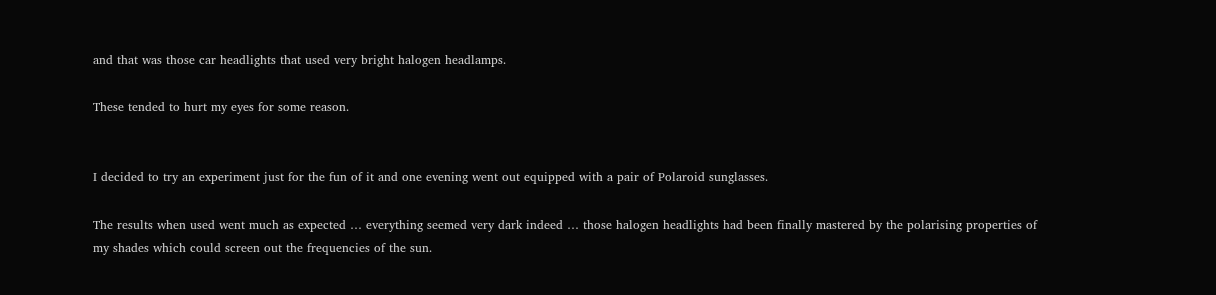and that was those car headlights that used very bright halogen headlamps.

These tended to hurt my eyes for some reason.


I decided to try an experiment just for the fun of it and one evening went out equipped with a pair of Polaroid sunglasses.

The results when used went much as expected … everything seemed very dark indeed … those halogen headlights had been finally mastered by the polarising properties of my shades which could screen out the frequencies of the sun.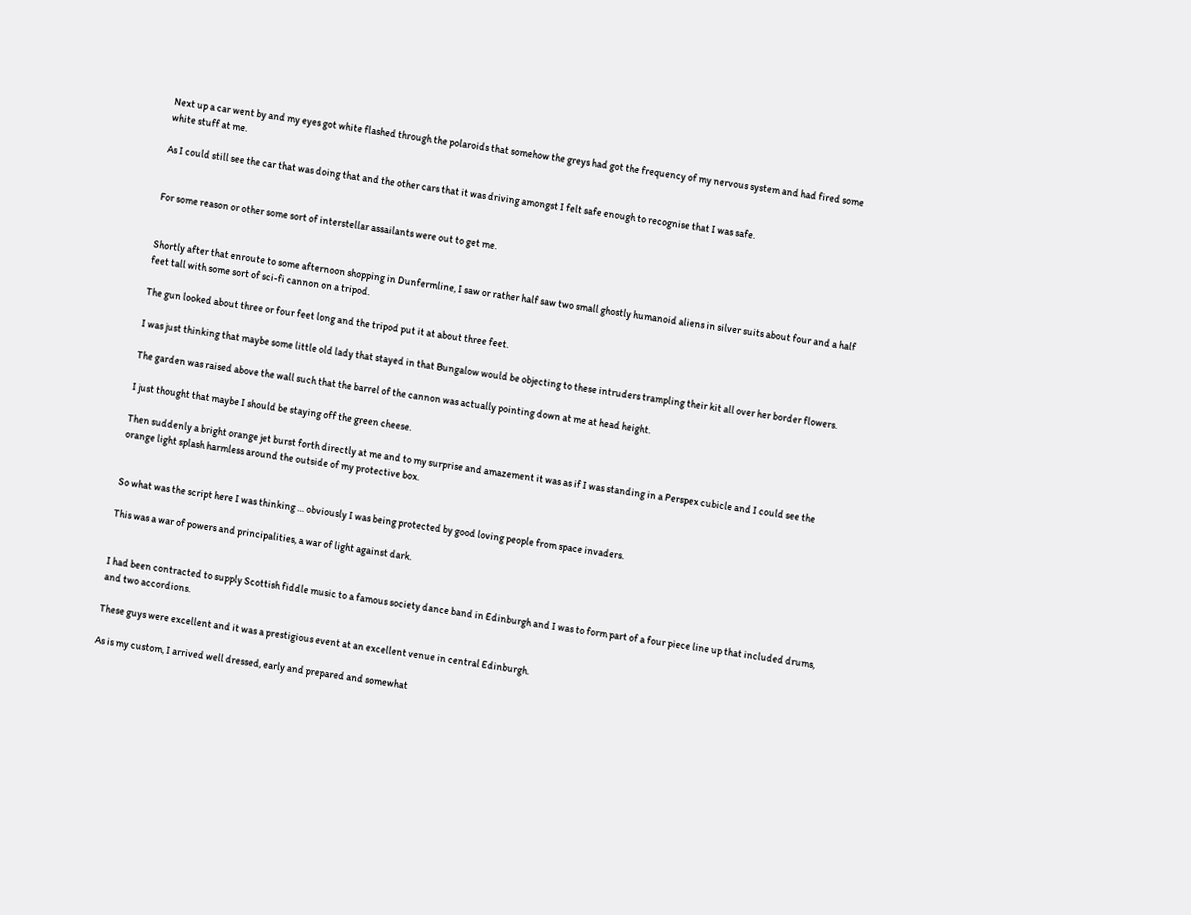Next up a car went by and my eyes got white flashed through the polaroids that somehow the greys had got the frequency of my nervous system and had fired some white stuff at me.

As I could still see the car that was doing that and the other cars that it was driving amongst I felt safe enough to recognise that I was safe.


For some reason or other some sort of interstellar assailants were out to get me.


Shortly after that enroute to some afternoon shopping in Dunfermline, I saw or rather half saw two small ghostly humanoid aliens in silver suits about four and a half feet tall with some sort of sci-fi cannon on a tripod.

The gun looked about three or four feet long and the tripod put it at about three feet.

I was just thinking that maybe some little old lady that stayed in that Bungalow would be objecting to these intruders trampling their kit all over her border flowers.

The garden was raised above the wall such that the barrel of the cannon was actually pointing down at me at head height.

I just thought that maybe I should be staying off the green cheese.

Then suddenly a bright orange jet burst forth directly at me and to my surprise and amazement it was as if I was standing in a Perspex cubicle and I could see the orange light splash harmless around the outside of my protective box.


So what was the script here I was thinking … obviously I was being protected by good loving people from space invaders.

This was a war of powers and principalities, a war of light against dark.


I had been contracted to supply Scottish fiddle music to a famous society dance band in Edinburgh and I was to form part of a four piece line up that included drums, and two accordions.

These guys were excellent and it was a prestigious event at an excellent venue in central Edinburgh.

As is my custom, I arrived well dressed, early and prepared and somewhat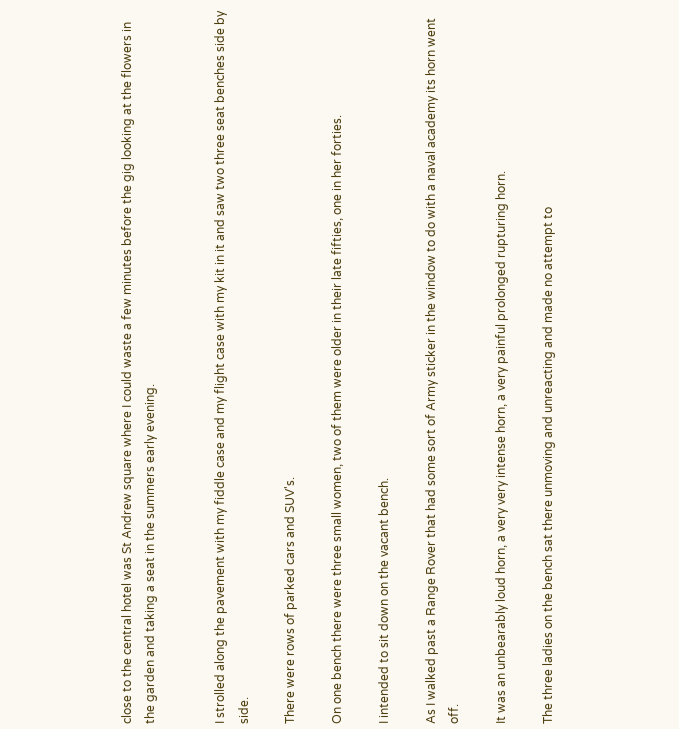close to the central hotel was St Andrew square where I could waste a few minutes before the gig looking at the flowers in the garden and taking a seat in the summers early evening.


I strolled along the pavement with my fiddle case and my flight case with my kit in it and saw two three seat benches side by side.

There were rows of parked cars and SUV's.

On one bench there were three small women, two of them were older in their late fifties, one in her forties.

I intended to sit down on the vacant bench.

As I walked past a Range Rover that had some sort of Army sticker in the window to do with a naval academy its horn went off.

It was an unbearably loud horn, a very very intense horn, a very painful prolonged rupturing horn.

The three ladies on the bench sat there unmoving and unreacting and made no attempt to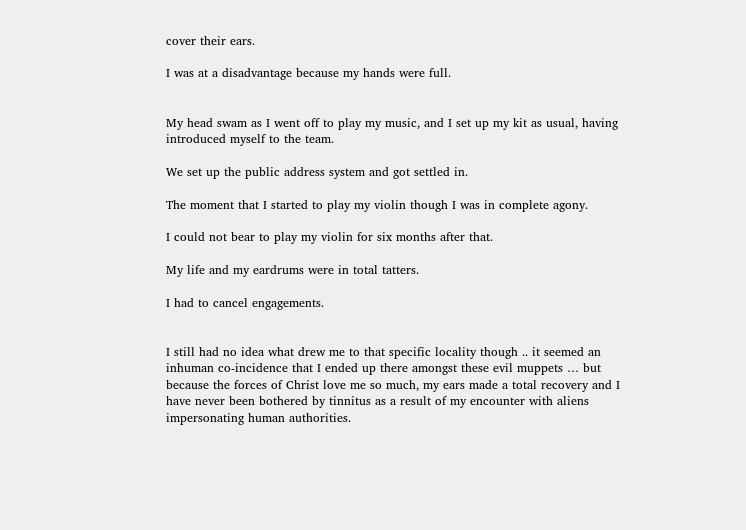cover their ears.

I was at a disadvantage because my hands were full.


My head swam as I went off to play my music, and I set up my kit as usual, having introduced myself to the team.

We set up the public address system and got settled in.

The moment that I started to play my violin though I was in complete agony.

I could not bear to play my violin for six months after that.

My life and my eardrums were in total tatters.

I had to cancel engagements.


I still had no idea what drew me to that specific locality though .. it seemed an inhuman co-incidence that I ended up there amongst these evil muppets … but because the forces of Christ love me so much, my ears made a total recovery and I have never been bothered by tinnitus as a result of my encounter with aliens impersonating human authorities.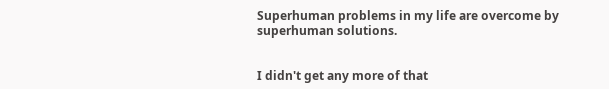Superhuman problems in my life are overcome by superhuman solutions.


I didn't get any more of that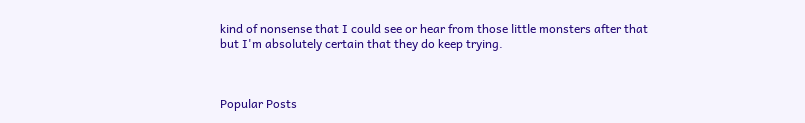kind of nonsense that I could see or hear from those little monsters after that but I'm absolutely certain that they do keep trying.



Popular Posts